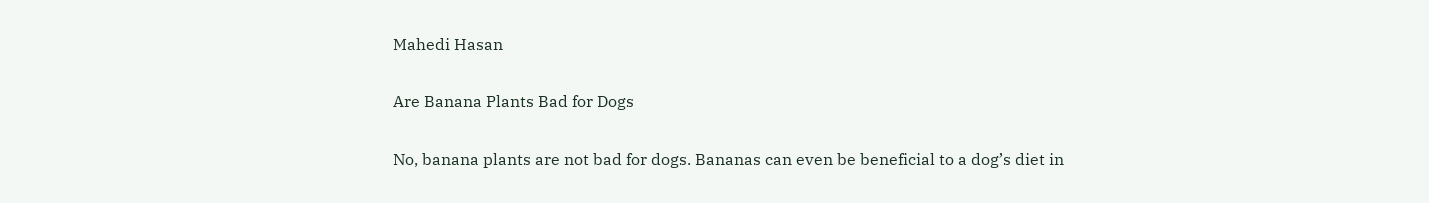Mahedi Hasan

Are Banana Plants Bad for Dogs

No, banana plants are not bad for dogs. Bananas can even be beneficial to a dog’s diet in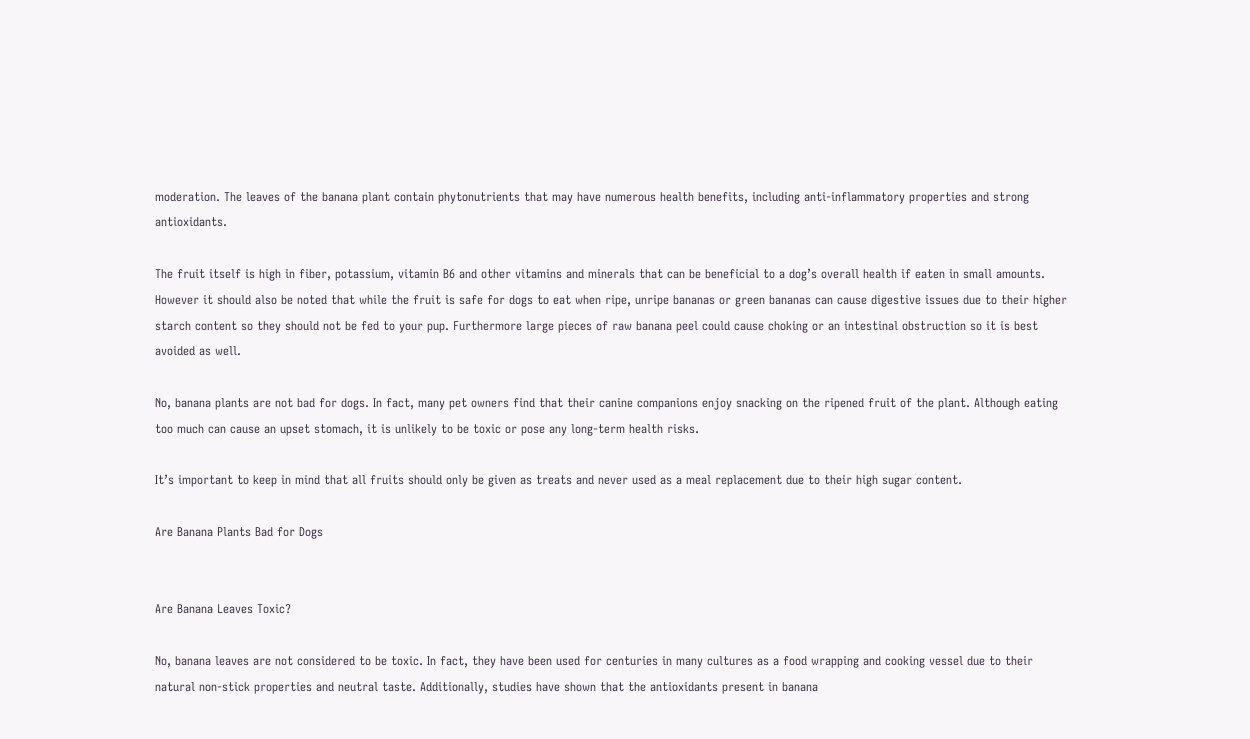moderation. The leaves of the banana plant contain phytonutrients that may have numerous health benefits, including anti-inflammatory properties and strong antioxidants.

The fruit itself is high in fiber, potassium, vitamin B6 and other vitamins and minerals that can be beneficial to a dog’s overall health if eaten in small amounts. However it should also be noted that while the fruit is safe for dogs to eat when ripe, unripe bananas or green bananas can cause digestive issues due to their higher starch content so they should not be fed to your pup. Furthermore large pieces of raw banana peel could cause choking or an intestinal obstruction so it is best avoided as well.

No, banana plants are not bad for dogs. In fact, many pet owners find that their canine companions enjoy snacking on the ripened fruit of the plant. Although eating too much can cause an upset stomach, it is unlikely to be toxic or pose any long-term health risks.

It’s important to keep in mind that all fruits should only be given as treats and never used as a meal replacement due to their high sugar content.

Are Banana Plants Bad for Dogs


Are Banana Leaves Toxic?

No, banana leaves are not considered to be toxic. In fact, they have been used for centuries in many cultures as a food wrapping and cooking vessel due to their natural non-stick properties and neutral taste. Additionally, studies have shown that the antioxidants present in banana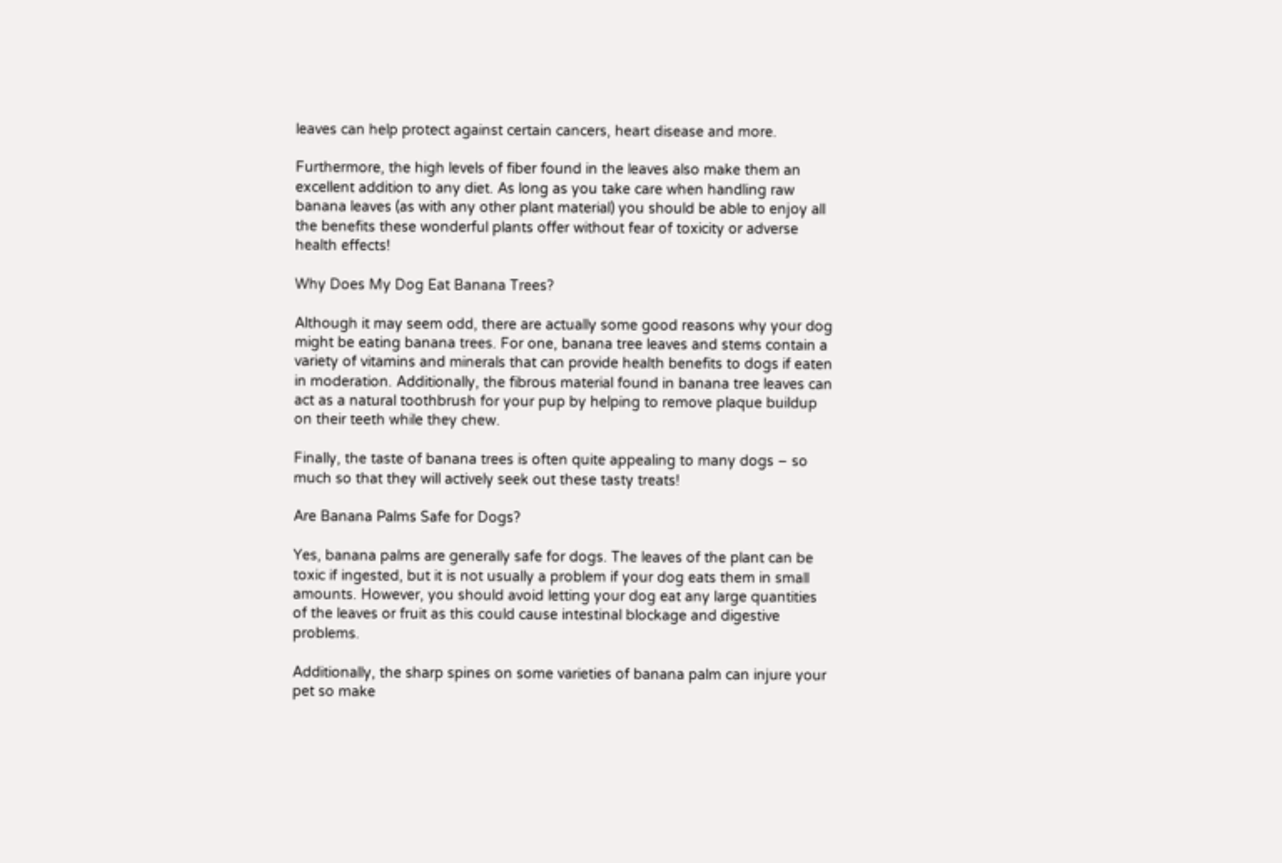leaves can help protect against certain cancers, heart disease and more.

Furthermore, the high levels of fiber found in the leaves also make them an excellent addition to any diet. As long as you take care when handling raw banana leaves (as with any other plant material) you should be able to enjoy all the benefits these wonderful plants offer without fear of toxicity or adverse health effects!

Why Does My Dog Eat Banana Trees?

Although it may seem odd, there are actually some good reasons why your dog might be eating banana trees. For one, banana tree leaves and stems contain a variety of vitamins and minerals that can provide health benefits to dogs if eaten in moderation. Additionally, the fibrous material found in banana tree leaves can act as a natural toothbrush for your pup by helping to remove plaque buildup on their teeth while they chew.

Finally, the taste of banana trees is often quite appealing to many dogs – so much so that they will actively seek out these tasty treats!

Are Banana Palms Safe for Dogs?

Yes, banana palms are generally safe for dogs. The leaves of the plant can be toxic if ingested, but it is not usually a problem if your dog eats them in small amounts. However, you should avoid letting your dog eat any large quantities of the leaves or fruit as this could cause intestinal blockage and digestive problems.

Additionally, the sharp spines on some varieties of banana palm can injure your pet so make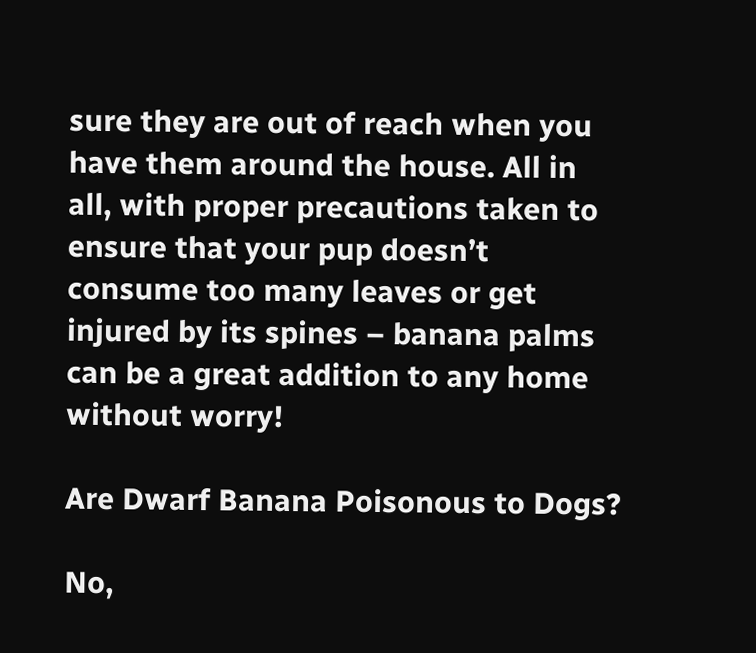sure they are out of reach when you have them around the house. All in all, with proper precautions taken to ensure that your pup doesn’t consume too many leaves or get injured by its spines – banana palms can be a great addition to any home without worry!

Are Dwarf Banana Poisonous to Dogs?

No,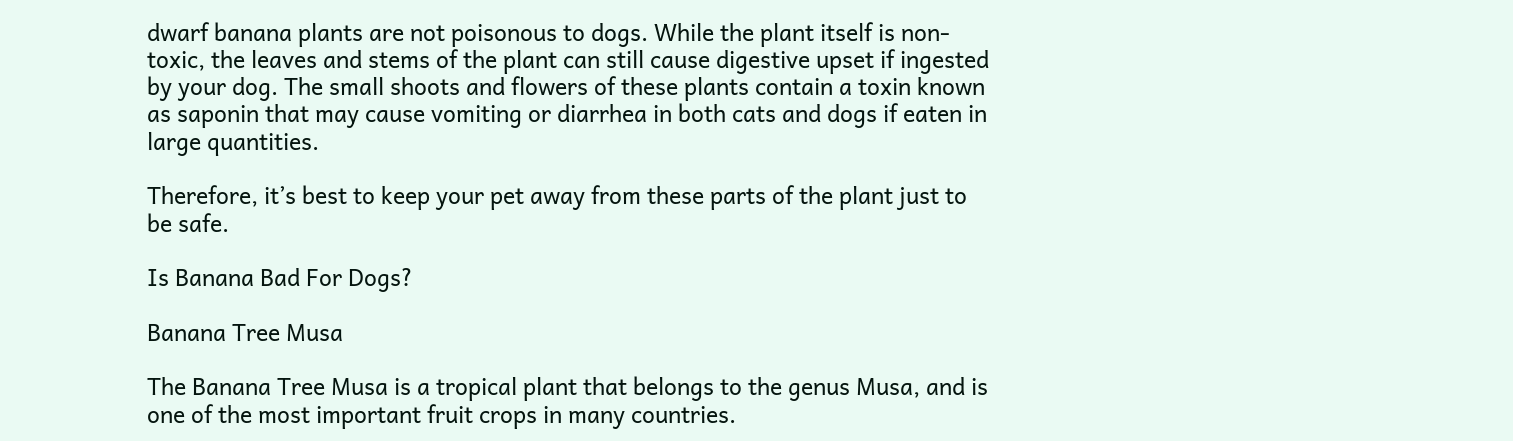dwarf banana plants are not poisonous to dogs. While the plant itself is non-toxic, the leaves and stems of the plant can still cause digestive upset if ingested by your dog. The small shoots and flowers of these plants contain a toxin known as saponin that may cause vomiting or diarrhea in both cats and dogs if eaten in large quantities.

Therefore, it’s best to keep your pet away from these parts of the plant just to be safe.

Is Banana Bad For Dogs?

Banana Tree Musa

The Banana Tree Musa is a tropical plant that belongs to the genus Musa, and is one of the most important fruit crops in many countries.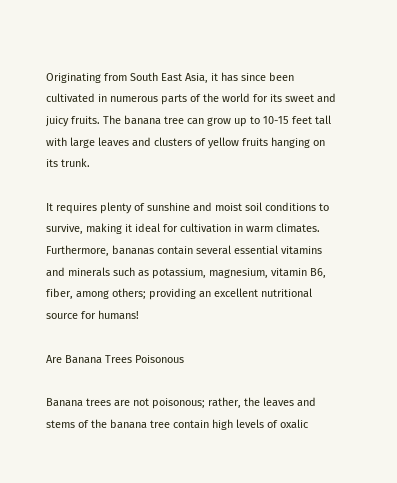Originating from South East Asia, it has since been cultivated in numerous parts of the world for its sweet and juicy fruits. The banana tree can grow up to 10-15 feet tall with large leaves and clusters of yellow fruits hanging on its trunk.

It requires plenty of sunshine and moist soil conditions to survive, making it ideal for cultivation in warm climates. Furthermore, bananas contain several essential vitamins and minerals such as potassium, magnesium, vitamin B6, fiber, among others; providing an excellent nutritional source for humans!

Are Banana Trees Poisonous

Banana trees are not poisonous; rather, the leaves and stems of the banana tree contain high levels of oxalic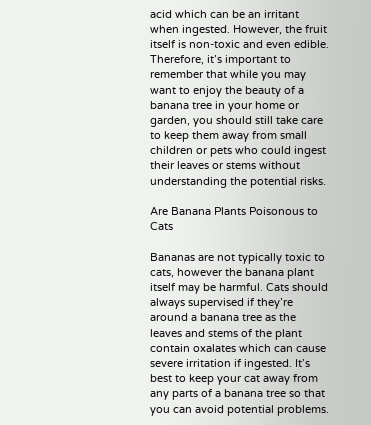acid which can be an irritant when ingested. However, the fruit itself is non-toxic and even edible. Therefore, it’s important to remember that while you may want to enjoy the beauty of a banana tree in your home or garden, you should still take care to keep them away from small children or pets who could ingest their leaves or stems without understanding the potential risks.

Are Banana Plants Poisonous to Cats

Bananas are not typically toxic to cats, however the banana plant itself may be harmful. Cats should always supervised if they’re around a banana tree as the leaves and stems of the plant contain oxalates which can cause severe irritation if ingested. It’s best to keep your cat away from any parts of a banana tree so that you can avoid potential problems.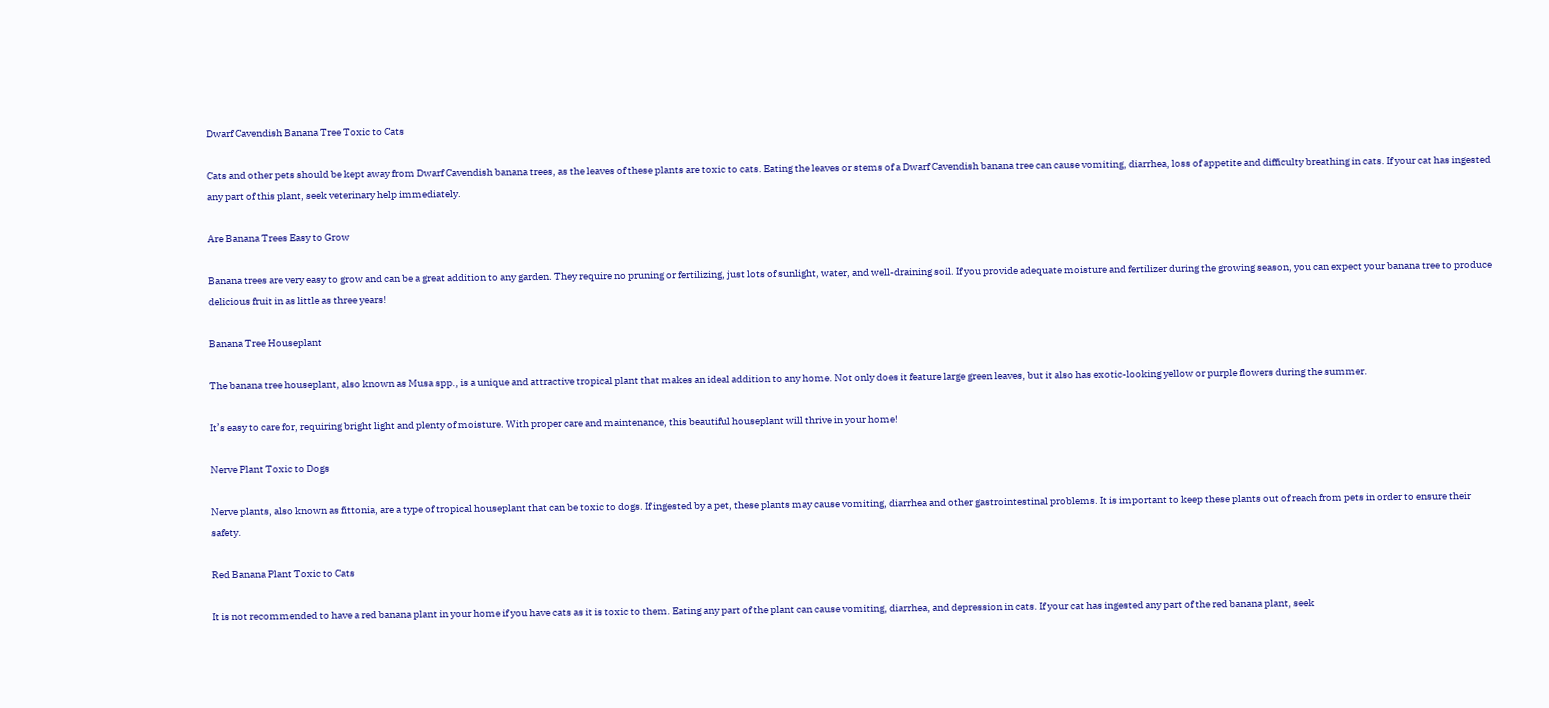Dwarf Cavendish Banana Tree Toxic to Cats

Cats and other pets should be kept away from Dwarf Cavendish banana trees, as the leaves of these plants are toxic to cats. Eating the leaves or stems of a Dwarf Cavendish banana tree can cause vomiting, diarrhea, loss of appetite and difficulty breathing in cats. If your cat has ingested any part of this plant, seek veterinary help immediately.

Are Banana Trees Easy to Grow

Banana trees are very easy to grow and can be a great addition to any garden. They require no pruning or fertilizing, just lots of sunlight, water, and well-draining soil. If you provide adequate moisture and fertilizer during the growing season, you can expect your banana tree to produce delicious fruit in as little as three years!

Banana Tree Houseplant

The banana tree houseplant, also known as Musa spp., is a unique and attractive tropical plant that makes an ideal addition to any home. Not only does it feature large green leaves, but it also has exotic-looking yellow or purple flowers during the summer.

It’s easy to care for, requiring bright light and plenty of moisture. With proper care and maintenance, this beautiful houseplant will thrive in your home!

Nerve Plant Toxic to Dogs

Nerve plants, also known as fittonia, are a type of tropical houseplant that can be toxic to dogs. If ingested by a pet, these plants may cause vomiting, diarrhea and other gastrointestinal problems. It is important to keep these plants out of reach from pets in order to ensure their safety.

Red Banana Plant Toxic to Cats

It is not recommended to have a red banana plant in your home if you have cats as it is toxic to them. Eating any part of the plant can cause vomiting, diarrhea, and depression in cats. If your cat has ingested any part of the red banana plant, seek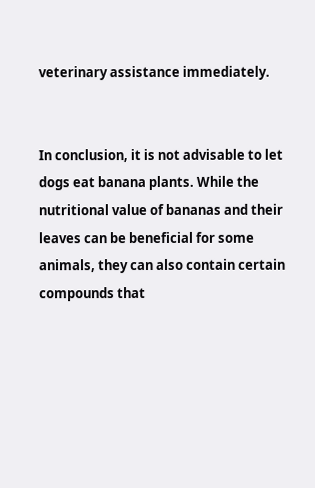veterinary assistance immediately.


In conclusion, it is not advisable to let dogs eat banana plants. While the nutritional value of bananas and their leaves can be beneficial for some animals, they can also contain certain compounds that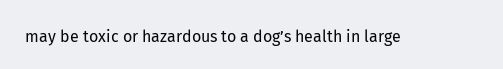may be toxic or hazardous to a dog’s health in large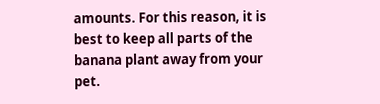amounts. For this reason, it is best to keep all parts of the banana plant away from your pet.